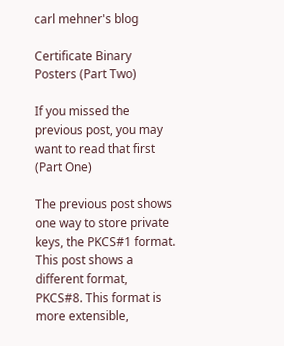carl mehner's blog

Certificate Binary Posters (Part Two)

If you missed the previous post, you may want to read that first (Part One)

The previous post shows one way to store private keys, the PKCS#1 format. This post shows a different format, PKCS#8. This format is more extensible,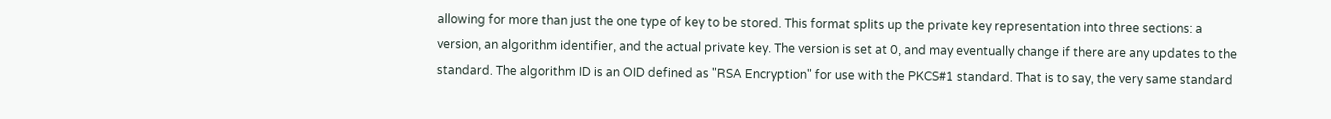allowing for more than just the one type of key to be stored. This format splits up the private key representation into three sections: a version, an algorithm identifier, and the actual private key. The version is set at 0, and may eventually change if there are any updates to the standard. The algorithm ID is an OID defined as "RSA Encryption" for use with the PKCS#1 standard. That is to say, the very same standard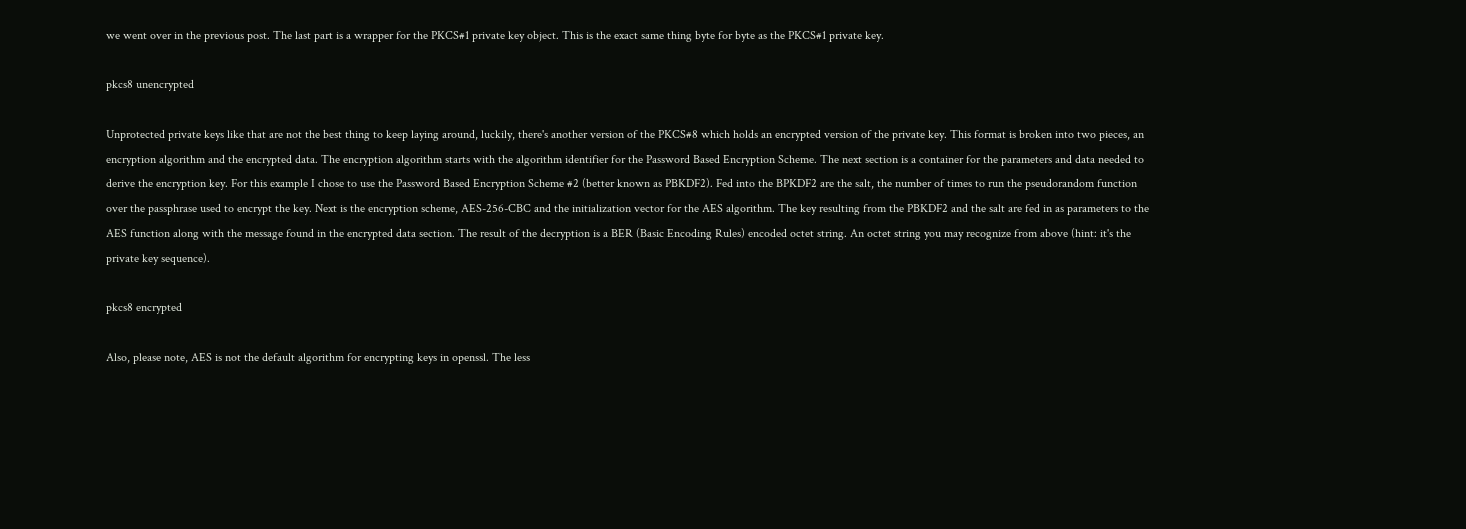we went over in the previous post. The last part is a wrapper for the PKCS#1 private key object. This is the exact same thing byte for byte as the PKCS#1 private key.

pkcs8 unencrypted

Unprotected private keys like that are not the best thing to keep laying around, luckily, there's another version of the PKCS#8 which holds an encrypted version of the private key. This format is broken into two pieces, an encryption algorithm and the encrypted data. The encryption algorithm starts with the algorithm identifier for the Password Based Encryption Scheme. The next section is a container for the parameters and data needed to derive the encryption key. For this example I chose to use the Password Based Encryption Scheme #2 (better known as PBKDF2). Fed into the BPKDF2 are the salt, the number of times to run the pseudorandom function over the passphrase used to encrypt the key. Next is the encryption scheme, AES-256-CBC and the initialization vector for the AES algorithm. The key resulting from the PBKDF2 and the salt are fed in as parameters to the AES function along with the message found in the encrypted data section. The result of the decryption is a BER (Basic Encoding Rules) encoded octet string. An octet string you may recognize from above (hint: it's the private key sequence).

pkcs8 encrypted

Also, please note, AES is not the default algorithm for encrypting keys in openssl. The less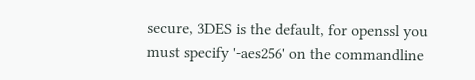secure, 3DES is the default, for openssl you must specify '-aes256' on the commandline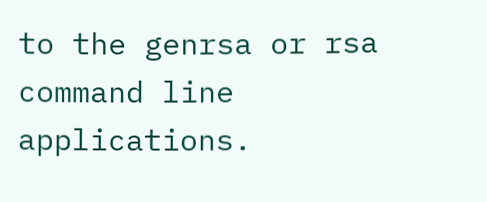to the genrsa or rsa command line applications.